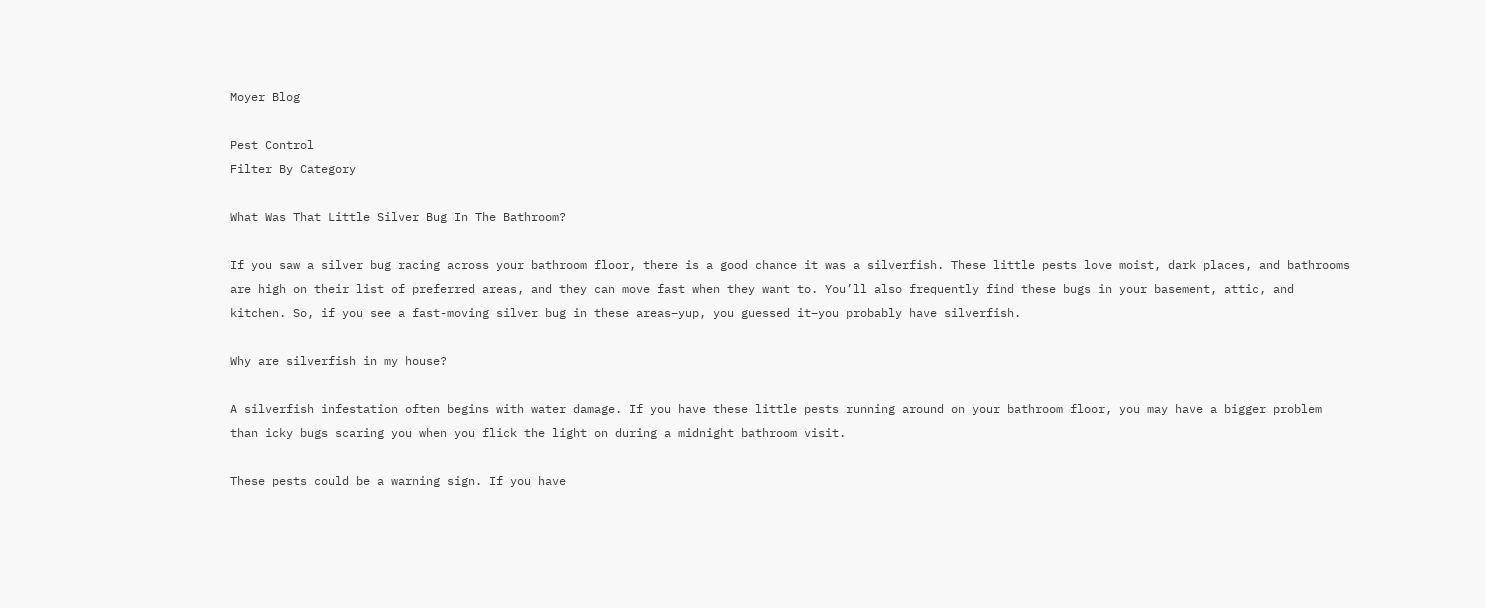Moyer Blog

Pest Control
Filter By Category

What Was That Little Silver Bug In The Bathroom?

If you saw a silver bug racing across your bathroom floor, there is a good chance it was a silverfish. These little pests love moist, dark places, and bathrooms are high on their list of preferred areas, and they can move fast when they want to. You’ll also frequently find these bugs in your basement, attic, and kitchen. So, if you see a fast-moving silver bug in these areas–yup, you guessed it–you probably have silverfish.

Why are silverfish in my house?

A silverfish infestation often begins with water damage. If you have these little pests running around on your bathroom floor, you may have a bigger problem than icky bugs scaring you when you flick the light on during a midnight bathroom visit.

These pests could be a warning sign. If you have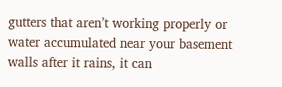gutters that aren’t working properly or water accumulated near your basement walls after it rains, it can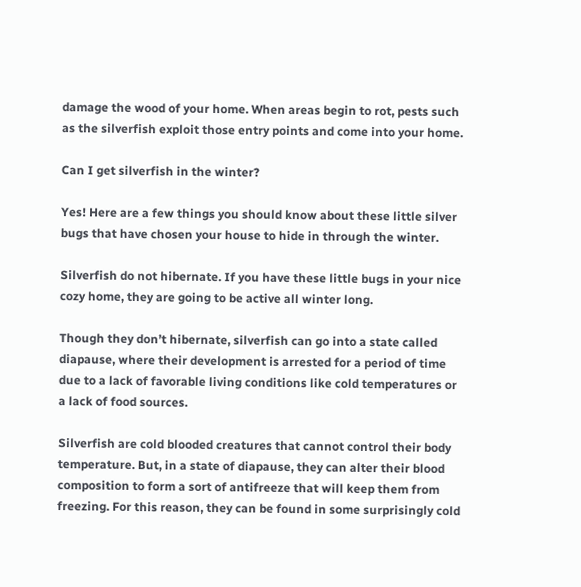damage the wood of your home. When areas begin to rot, pests such as the silverfish exploit those entry points and come into your home.

Can I get silverfish in the winter?

Yes! Here are a few things you should know about these little silver bugs that have chosen your house to hide in through the winter.

Silverfish do not hibernate. If you have these little bugs in your nice cozy home, they are going to be active all winter long.

Though they don’t hibernate, silverfish can go into a state called diapause, where their development is arrested for a period of time due to a lack of favorable living conditions like cold temperatures or a lack of food sources.

Silverfish are cold blooded creatures that cannot control their body temperature. But, in a state of diapause, they can alter their blood composition to form a sort of antifreeze that will keep them from freezing. For this reason, they can be found in some surprisingly cold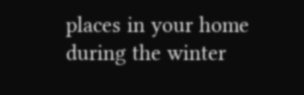places in your home during the winter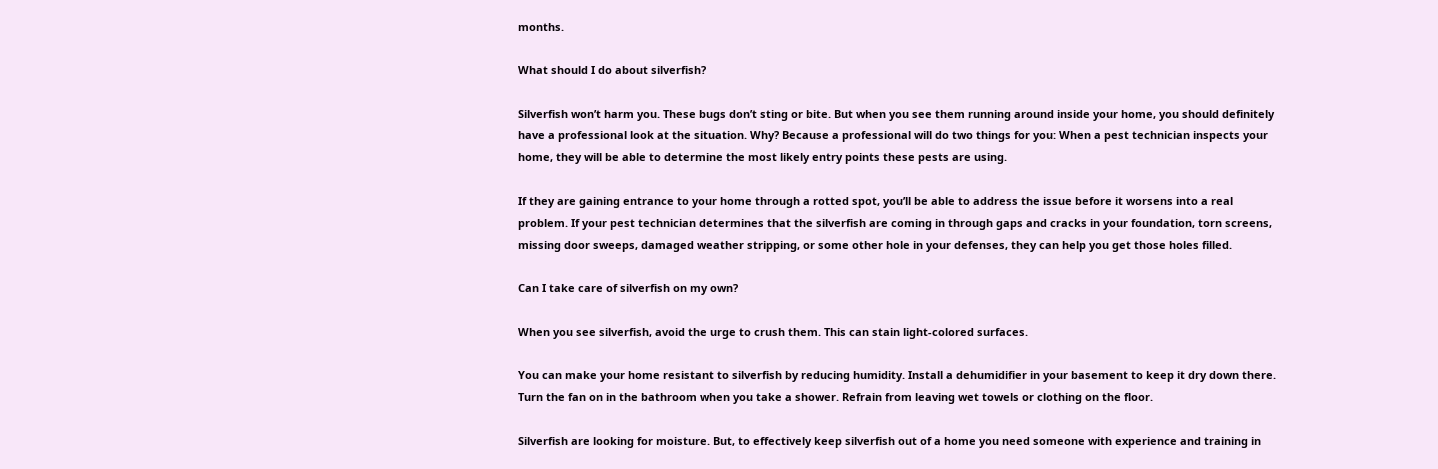months.

What should I do about silverfish?

Silverfish won’t harm you. These bugs don’t sting or bite. But when you see them running around inside your home, you should definitely have a professional look at the situation. Why? Because a professional will do two things for you: When a pest technician inspects your home, they will be able to determine the most likely entry points these pests are using.

If they are gaining entrance to your home through a rotted spot, you’ll be able to address the issue before it worsens into a real problem. If your pest technician determines that the silverfish are coming in through gaps and cracks in your foundation, torn screens, missing door sweeps, damaged weather stripping, or some other hole in your defenses, they can help you get those holes filled.

Can I take care of silverfish on my own?

When you see silverfish, avoid the urge to crush them. This can stain light-colored surfaces.

You can make your home resistant to silverfish by reducing humidity. Install a dehumidifier in your basement to keep it dry down there. Turn the fan on in the bathroom when you take a shower. Refrain from leaving wet towels or clothing on the floor.

Silverfish are looking for moisture. But, to effectively keep silverfish out of a home you need someone with experience and training in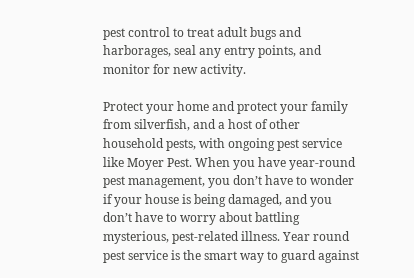pest control to treat adult bugs and harborages, seal any entry points, and monitor for new activity.

Protect your home and protect your family from silverfish, and a host of other household pests, with ongoing pest service like Moyer Pest. When you have year-round pest management, you don’t have to wonder if your house is being damaged, and you don’t have to worry about battling mysterious, pest-related illness. Year round pest service is the smart way to guard against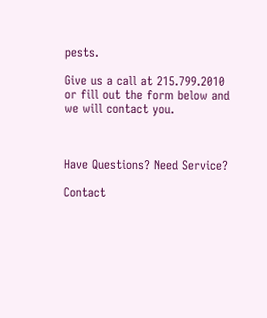pests.

Give us a call at 215.799.2010 or fill out the form below and we will contact you.



Have Questions? Need Service?

Contact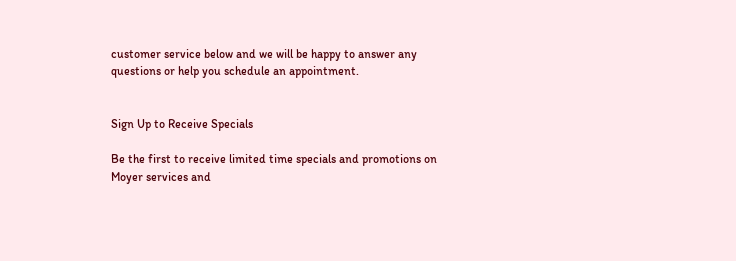customer service below and we will be happy to answer any questions or help you schedule an appointment.


Sign Up to Receive Specials

Be the first to receive limited time specials and promotions on Moyer services and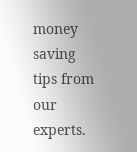money saving tips from our experts.